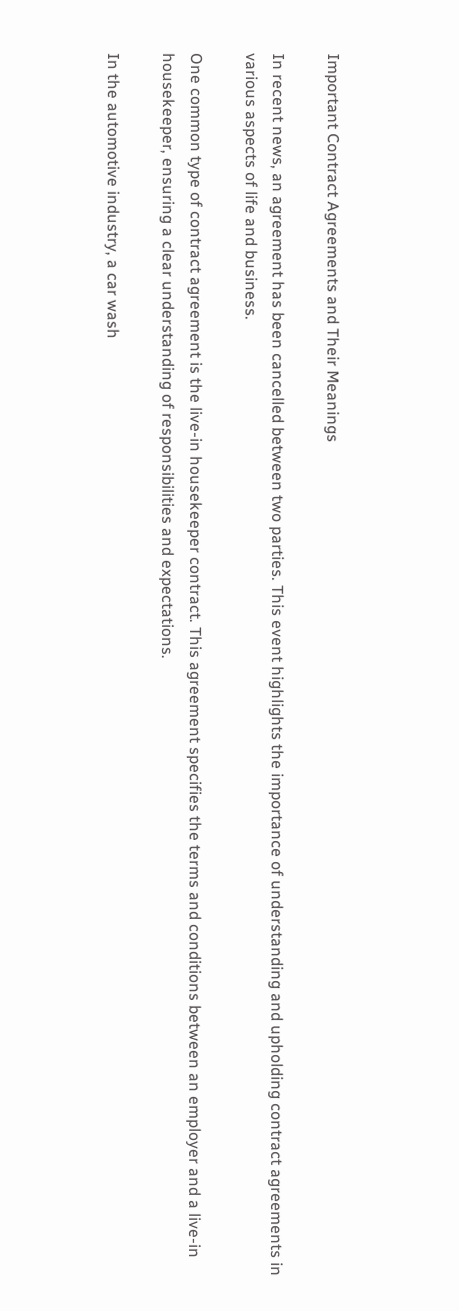Important Contract Agreements and Their Meanings

In recent news, an agreement has been cancelled between two parties. This event highlights the importance of understanding and upholding contract agreements in various aspects of life and business.

One common type of contract agreement is the live-in housekeeper contract. This agreement specifies the terms and conditions between an employer and a live-in housekeeper, ensuring a clear understanding of responsibilities and expectations.

In the automotive industry, a car wash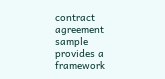contract agreement sample provides a framework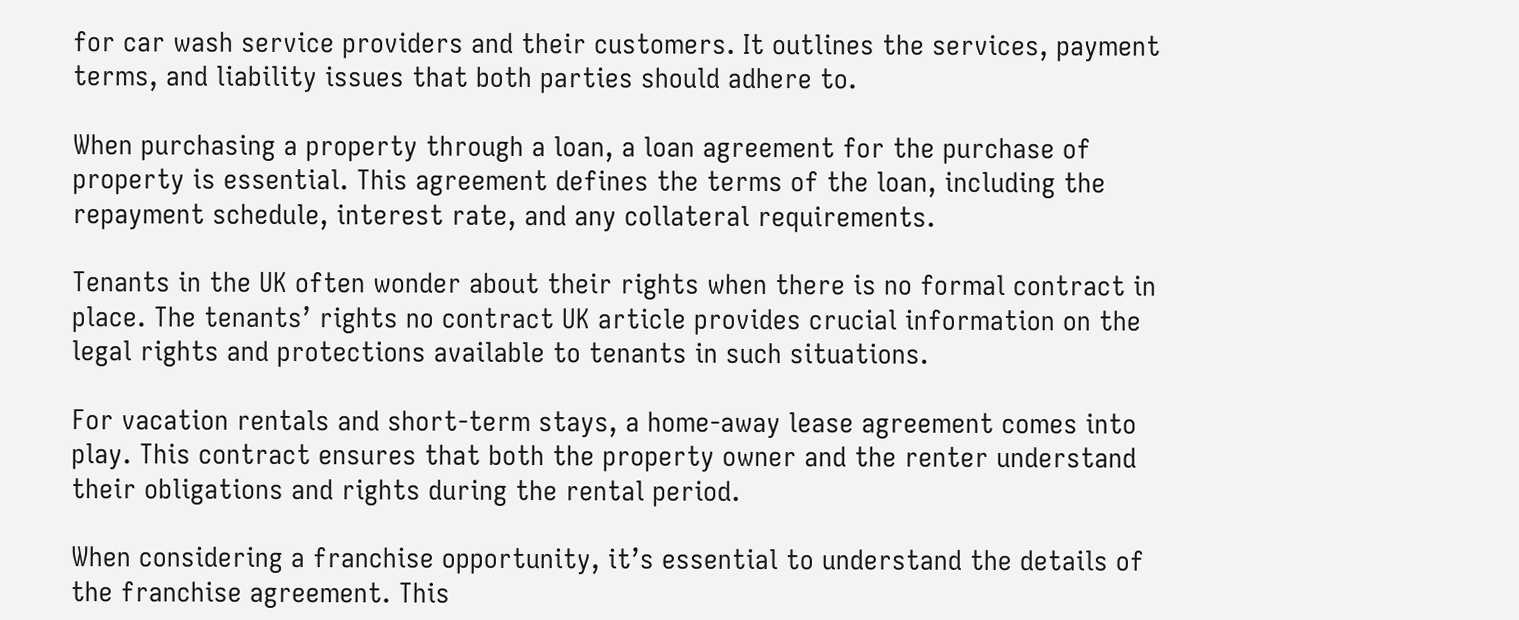for car wash service providers and their customers. It outlines the services, payment terms, and liability issues that both parties should adhere to.

When purchasing a property through a loan, a loan agreement for the purchase of property is essential. This agreement defines the terms of the loan, including the repayment schedule, interest rate, and any collateral requirements.

Tenants in the UK often wonder about their rights when there is no formal contract in place. The tenants’ rights no contract UK article provides crucial information on the legal rights and protections available to tenants in such situations.

For vacation rentals and short-term stays, a home-away lease agreement comes into play. This contract ensures that both the property owner and the renter understand their obligations and rights during the rental period.

When considering a franchise opportunity, it’s essential to understand the details of the franchise agreement. This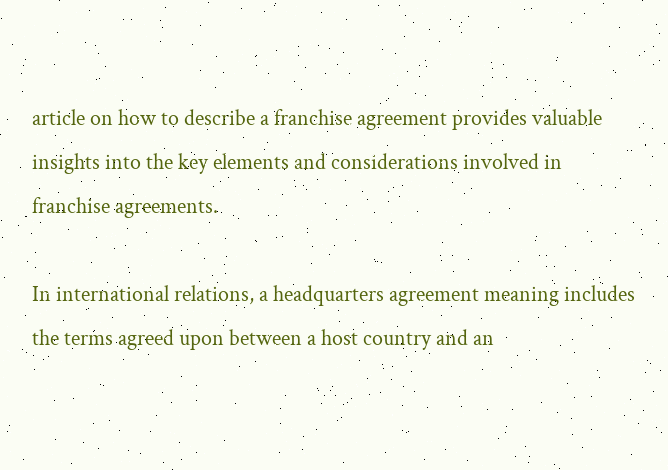article on how to describe a franchise agreement provides valuable insights into the key elements and considerations involved in franchise agreements.

In international relations, a headquarters agreement meaning includes the terms agreed upon between a host country and an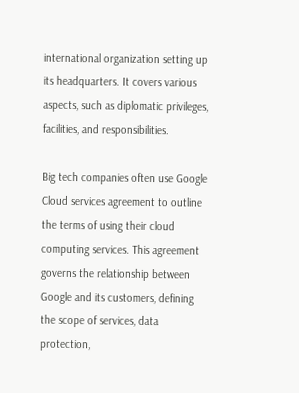international organization setting up its headquarters. It covers various aspects, such as diplomatic privileges, facilities, and responsibilities.

Big tech companies often use Google Cloud services agreement to outline the terms of using their cloud computing services. This agreement governs the relationship between Google and its customers, defining the scope of services, data protection,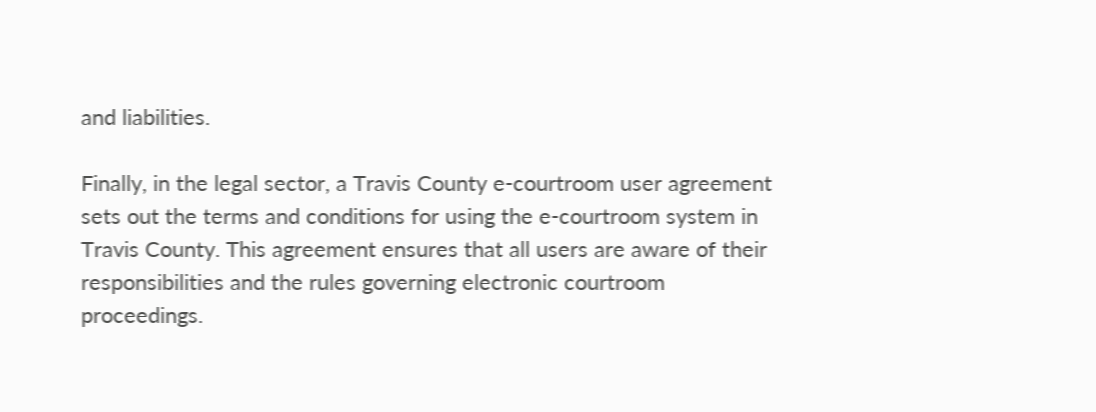and liabilities.

Finally, in the legal sector, a Travis County e-courtroom user agreement sets out the terms and conditions for using the e-courtroom system in Travis County. This agreement ensures that all users are aware of their responsibilities and the rules governing electronic courtroom proceedings.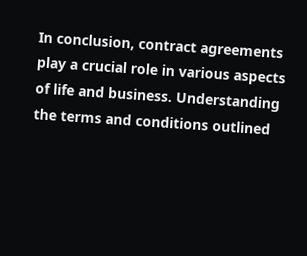In conclusion, contract agreements play a crucial role in various aspects of life and business. Understanding the terms and conditions outlined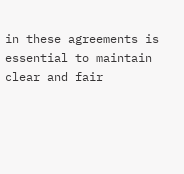in these agreements is essential to maintain clear and fair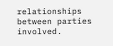relationships between parties involved.